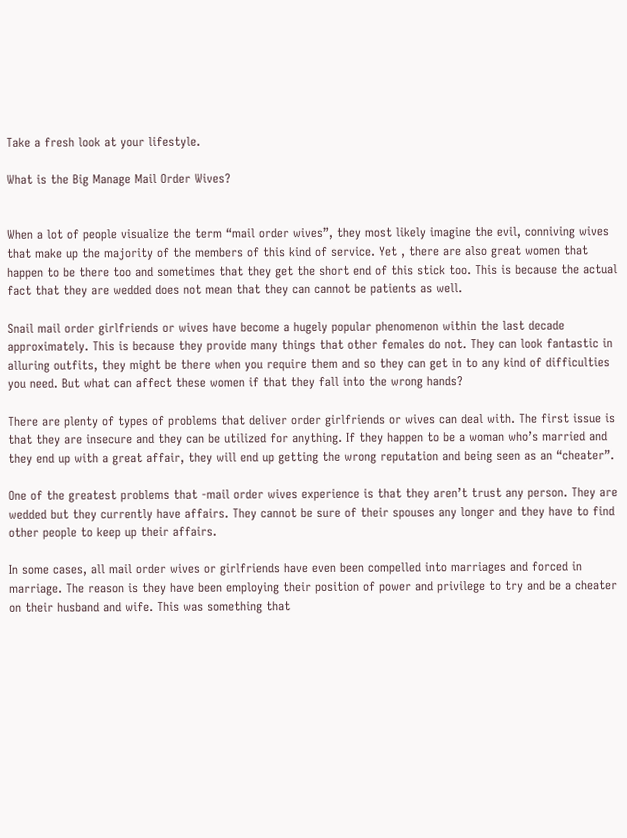Take a fresh look at your lifestyle.

What is the Big Manage Mail Order Wives?


When a lot of people visualize the term “mail order wives”, they most likely imagine the evil, conniving wives that make up the majority of the members of this kind of service. Yet , there are also great women that happen to be there too and sometimes that they get the short end of this stick too. This is because the actual fact that they are wedded does not mean that they can cannot be patients as well.

Snail mail order girlfriends or wives have become a hugely popular phenomenon within the last decade approximately. This is because they provide many things that other females do not. They can look fantastic in alluring outfits, they might be there when you require them and so they can get in to any kind of difficulties you need. But what can affect these women if that they fall into the wrong hands?

There are plenty of types of problems that deliver order girlfriends or wives can deal with. The first issue is that they are insecure and they can be utilized for anything. If they happen to be a woman who’s married and they end up with a great affair, they will end up getting the wrong reputation and being seen as an “cheater”.

One of the greatest problems that -mail order wives experience is that they aren’t trust any person. They are wedded but they currently have affairs. They cannot be sure of their spouses any longer and they have to find other people to keep up their affairs.

In some cases, all mail order wives or girlfriends have even been compelled into marriages and forced in marriage. The reason is they have been employing their position of power and privilege to try and be a cheater on their husband and wife. This was something that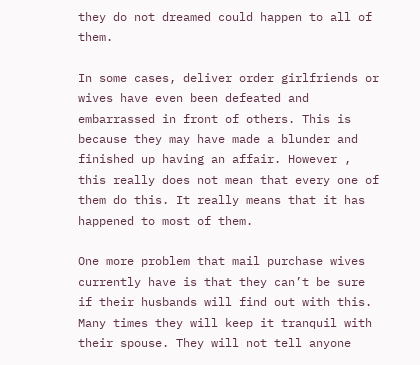they do not dreamed could happen to all of them.

In some cases, deliver order girlfriends or wives have even been defeated and embarrassed in front of others. This is because they may have made a blunder and finished up having an affair. However , this really does not mean that every one of them do this. It really means that it has happened to most of them.

One more problem that mail purchase wives currently have is that they can’t be sure if their husbands will find out with this. Many times they will keep it tranquil with their spouse. They will not tell anyone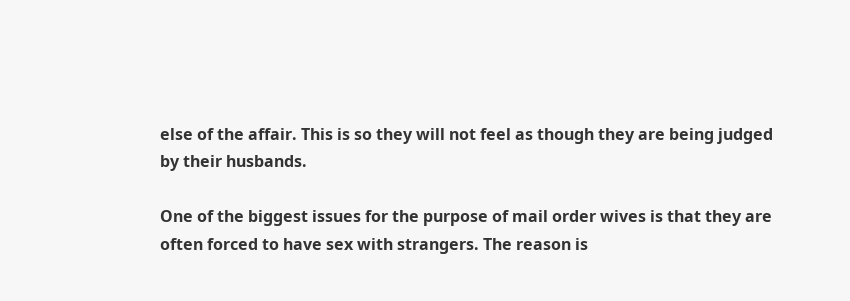else of the affair. This is so they will not feel as though they are being judged by their husbands.

One of the biggest issues for the purpose of mail order wives is that they are often forced to have sex with strangers. The reason is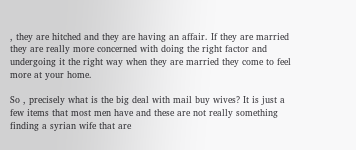, they are hitched and they are having an affair. If they are married they are really more concerned with doing the right factor and undergoing it the right way when they are married they come to feel more at your home.

So , precisely what is the big deal with mail buy wives? It is just a few items that most men have and these are not really something finding a syrian wife that are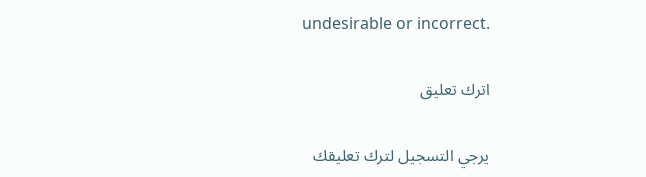undesirable or incorrect.

اترك تعليق

يرجي التسجيل لترك تعليقك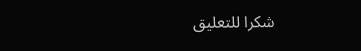شكرا للتعليق